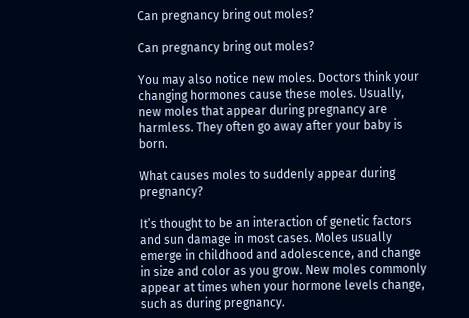Can pregnancy bring out moles?

Can pregnancy bring out moles?

You may also notice new moles. Doctors think your changing hormones cause these moles. Usually, new moles that appear during pregnancy are harmless. They often go away after your baby is born.

What causes moles to suddenly appear during pregnancy?

It’s thought to be an interaction of genetic factors and sun damage in most cases. Moles usually emerge in childhood and adolescence, and change in size and color as you grow. New moles commonly appear at times when your hormone levels change, such as during pregnancy.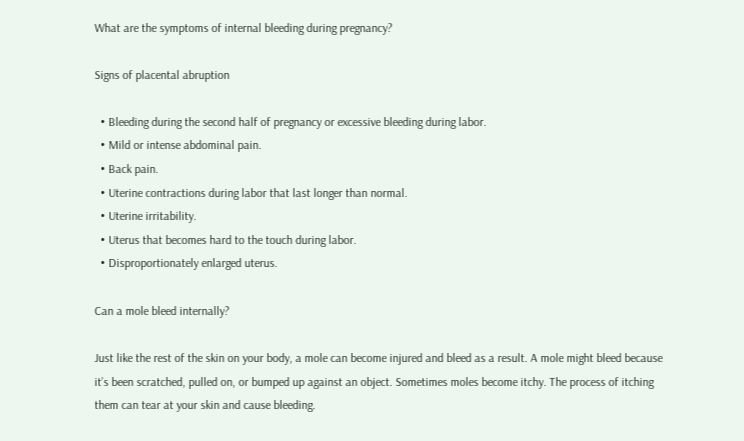What are the symptoms of internal bleeding during pregnancy?

Signs of placental abruption

  • Bleeding during the second half of pregnancy or excessive bleeding during labor.
  • Mild or intense abdominal pain.
  • Back pain.
  • Uterine contractions during labor that last longer than normal.
  • Uterine irritability.
  • Uterus that becomes hard to the touch during labor.
  • Disproportionately enlarged uterus.

Can a mole bleed internally?

Just like the rest of the skin on your body, a mole can become injured and bleed as a result. A mole might bleed because it’s been scratched, pulled on, or bumped up against an object. Sometimes moles become itchy. The process of itching them can tear at your skin and cause bleeding.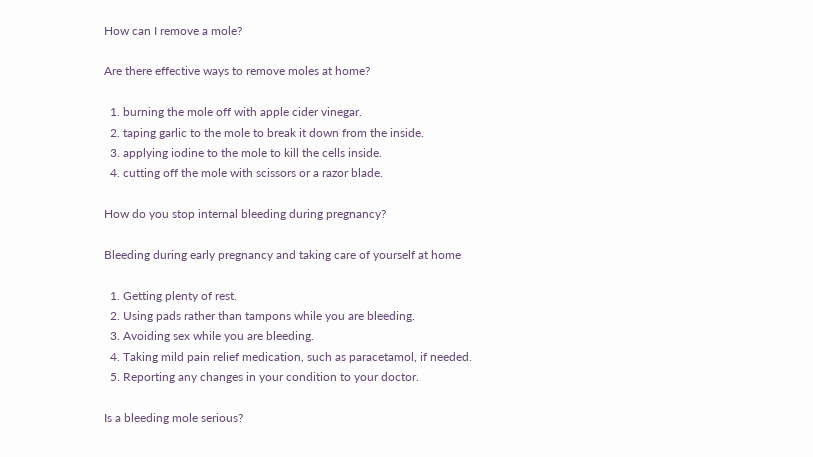How can I remove a mole?

Are there effective ways to remove moles at home?

  1. burning the mole off with apple cider vinegar.
  2. taping garlic to the mole to break it down from the inside.
  3. applying iodine to the mole to kill the cells inside.
  4. cutting off the mole with scissors or a razor blade.

How do you stop internal bleeding during pregnancy?

Bleeding during early pregnancy and taking care of yourself at home

  1. Getting plenty of rest.
  2. Using pads rather than tampons while you are bleeding.
  3. Avoiding sex while you are bleeding.
  4. Taking mild pain relief medication, such as paracetamol, if needed.
  5. Reporting any changes in your condition to your doctor.

Is a bleeding mole serious?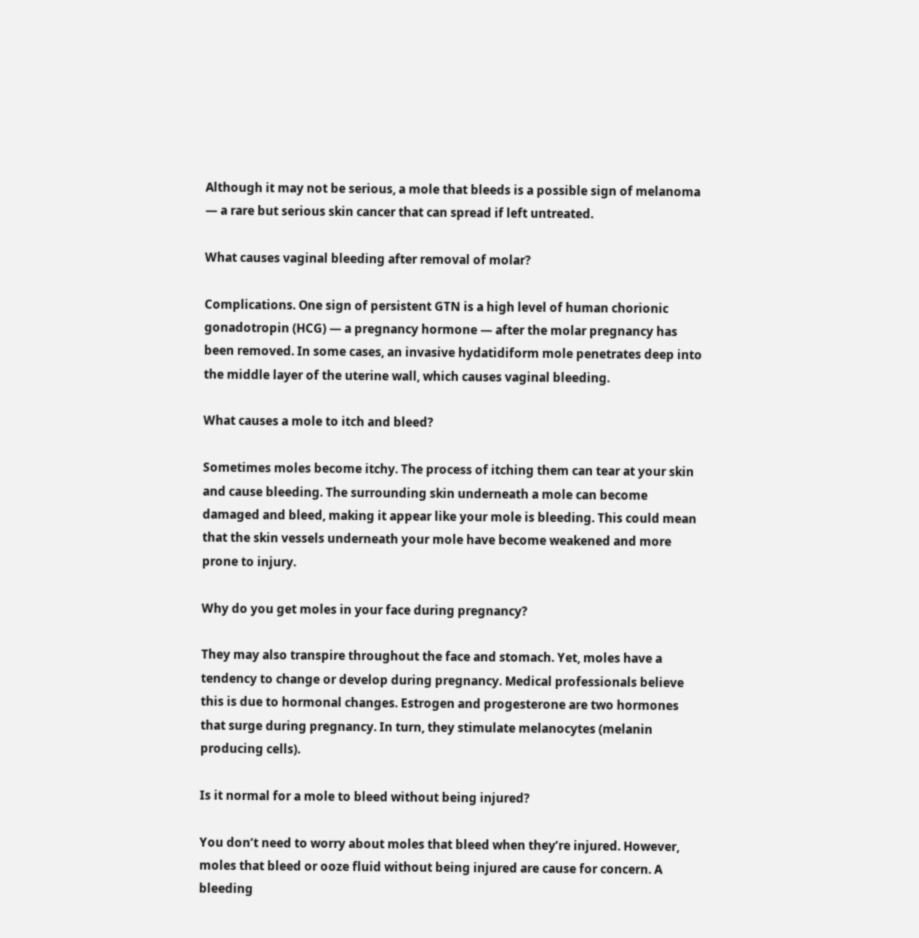Although it may not be serious, a mole that bleeds is a possible sign of melanoma — a rare but serious skin cancer that can spread if left untreated.

What causes vaginal bleeding after removal of molar?

Complications. One sign of persistent GTN is a high level of human chorionic gonadotropin (HCG) — a pregnancy hormone — after the molar pregnancy has been removed. In some cases, an invasive hydatidiform mole penetrates deep into the middle layer of the uterine wall, which causes vaginal bleeding.

What causes a mole to itch and bleed?

Sometimes moles become itchy. The process of itching them can tear at your skin and cause bleeding. The surrounding skin underneath a mole can become damaged and bleed, making it appear like your mole is bleeding. This could mean that the skin vessels underneath your mole have become weakened and more prone to injury.

Why do you get moles in your face during pregnancy?

They may also transpire throughout the face and stomach. Yet, moles have a tendency to change or develop during pregnancy. Medical professionals believe this is due to hormonal changes. Estrogen and progesterone are two hormones that surge during pregnancy. In turn, they stimulate melanocytes (melanin producing cells).

Is it normal for a mole to bleed without being injured?

You don’t need to worry about moles that bleed when they’re injured. However, moles that bleed or ooze fluid without being injured are cause for concern. A bleeding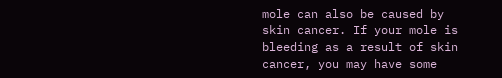mole can also be caused by skin cancer. If your mole is bleeding as a result of skin cancer, you may have some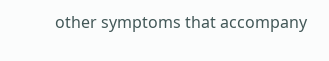other symptoms that accompany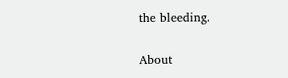the bleeding.

About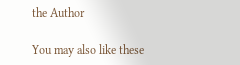the Author

You may also like these